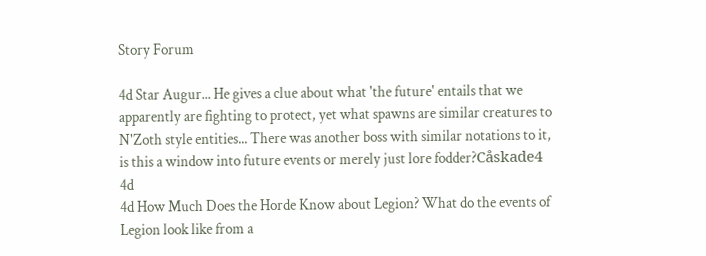Story Forum

4d Star Augur... He gives a clue about what 'the future' entails that we apparently are fighting to protect, yet what spawns are similar creatures to N'Zoth style entities... There was another boss with similar notations to it, is this a window into future events or merely just lore fodder?Cåskade4 4d
4d How Much Does the Horde Know about Legion? What do the events of Legion look like from a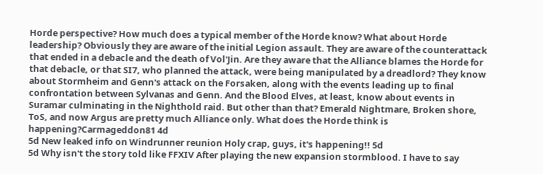Horde perspective? How much does a typical member of the Horde know? What about Horde leadership? Obviously they are aware of the initial Legion assault. They are aware of the counterattack that ended in a debacle and the death of Vol'Jin. Are they aware that the Alliance blames the Horde for that debacle, or that SI7, who planned the attack, were being manipulated by a dreadlord? They know about Stormheim and Genn's attack on the Forsaken, along with the events leading up to final confrontation between Sylvanas and Genn. And the Blood Elves, at least, know about events in Suramar culminating in the Nighthold raid. But other than that? Emerald Nightmare, Broken shore, ToS, and now Argus are pretty much Alliance only. What does the Horde think is happening?Carmageddon81 4d
5d New leaked info on Windrunner reunion Holy crap, guys, it's happening!! 5d
5d Why isn't the story told like FFXIV After playing the new expansion stormblood. I have to say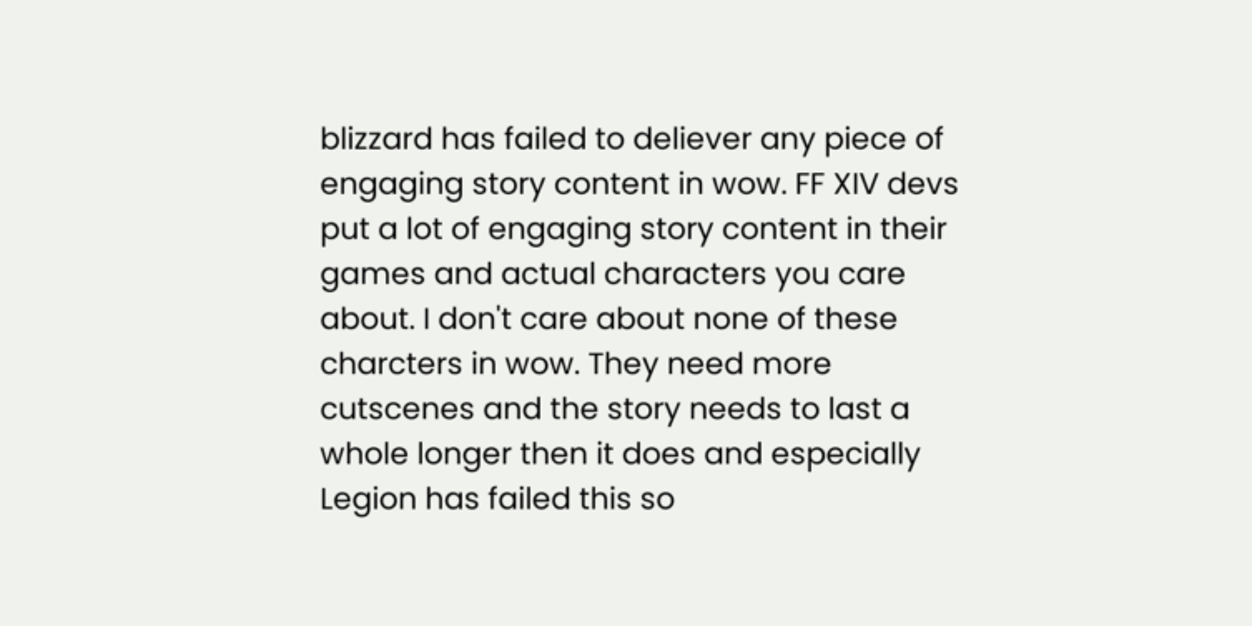blizzard has failed to deliever any piece of engaging story content in wow. FF XIV devs put a lot of engaging story content in their games and actual characters you care about. I don't care about none of these charcters in wow. They need more cutscenes and the story needs to last a whole longer then it does and especially Legion has failed this so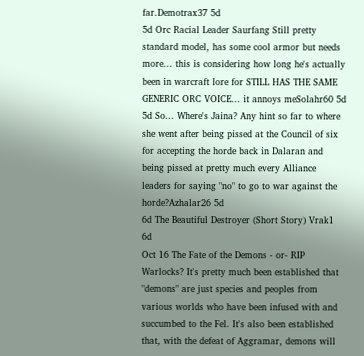far.Demotrax37 5d
5d Orc Racial Leader Saurfang Still pretty standard model, has some cool armor but needs more... this is considering how long he's actually been in warcraft lore for STILL HAS THE SAME GENERIC ORC VOICE... it annoys meSolahr60 5d
5d So... Where's Jaina? Any hint so far to where she went after being pissed at the Council of six for accepting the horde back in Dalaran and being pissed at pretty much every Alliance leaders for saying "no" to go to war against the horde?Azhalar26 5d
6d The Beautiful Destroyer (Short Story) Vrak1 6d
Oct 16 The Fate of the Demons - or- RIP Warlocks? It's pretty much been established that "demons" are just species and peoples from various worlds who have been infused with and succumbed to the Fel. It's also been established that, with the defeat of Aggramar, demons will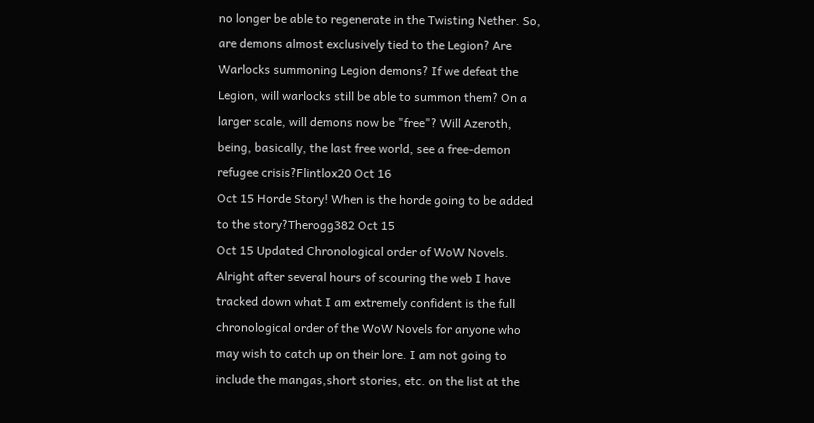no longer be able to regenerate in the Twisting Nether. So, are demons almost exclusively tied to the Legion? Are Warlocks summoning Legion demons? If we defeat the Legion, will warlocks still be able to summon them? On a larger scale, will demons now be "free"? Will Azeroth, being, basically, the last free world, see a free-demon refugee crisis?Flintlox20 Oct 16
Oct 15 Horde Story! When is the horde going to be added to the story?Therogg382 Oct 15
Oct 15 Updated Chronological order of WoW Novels. Alright after several hours of scouring the web I have tracked down what I am extremely confident is the full chronological order of the WoW Novels for anyone who may wish to catch up on their lore. I am not going to include the mangas,short stories, etc. on the list at the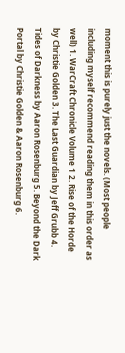moment this is purely just the novels. (Most people including myself recommend reading them in this order as well) 1. WarCraft Chronicle Volume 1 2. Rise of the Horde by Christie Golden 3. The Last Guardian by Jeff Grubb 4. Tides of Darkness by Aaron Rosenburg 5. Beyond the Dark Portal by Christie Golden & Aaron Rosenburg 6.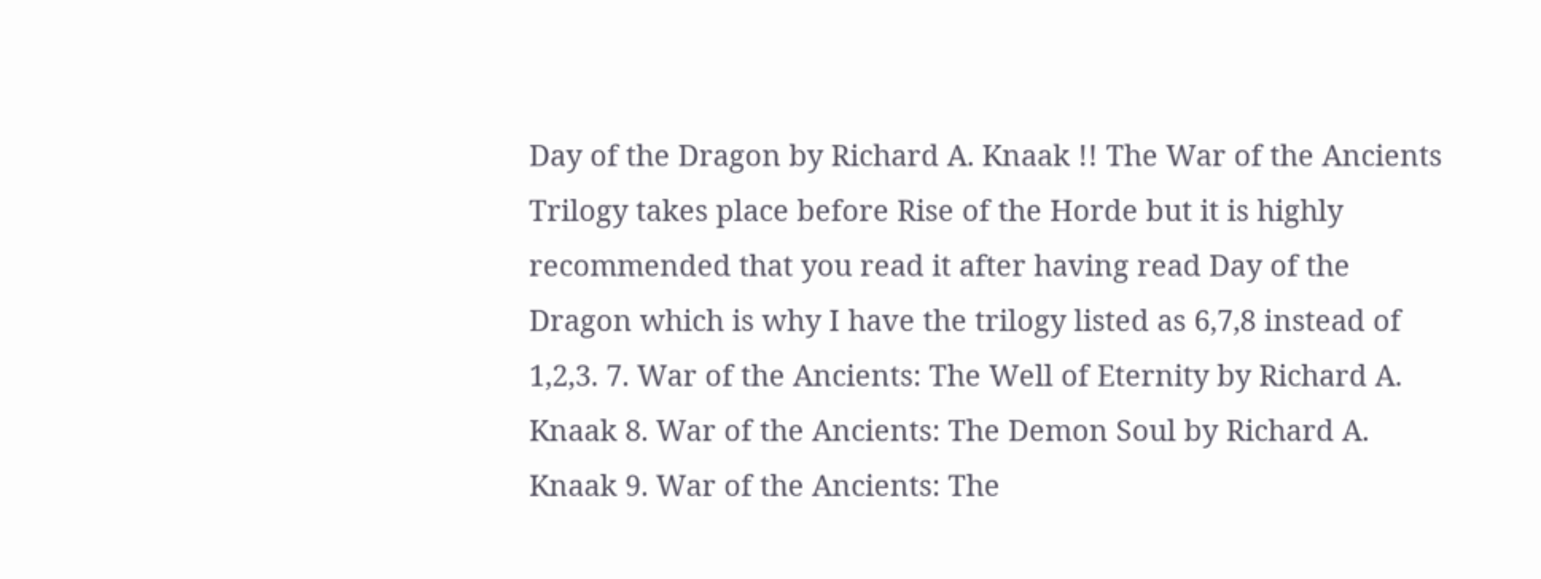Day of the Dragon by Richard A. Knaak !! The War of the Ancients Trilogy takes place before Rise of the Horde but it is highly recommended that you read it after having read Day of the Dragon which is why I have the trilogy listed as 6,7,8 instead of 1,2,3. 7. War of the Ancients: The Well of Eternity by Richard A. Knaak 8. War of the Ancients: The Demon Soul by Richard A. Knaak 9. War of the Ancients: The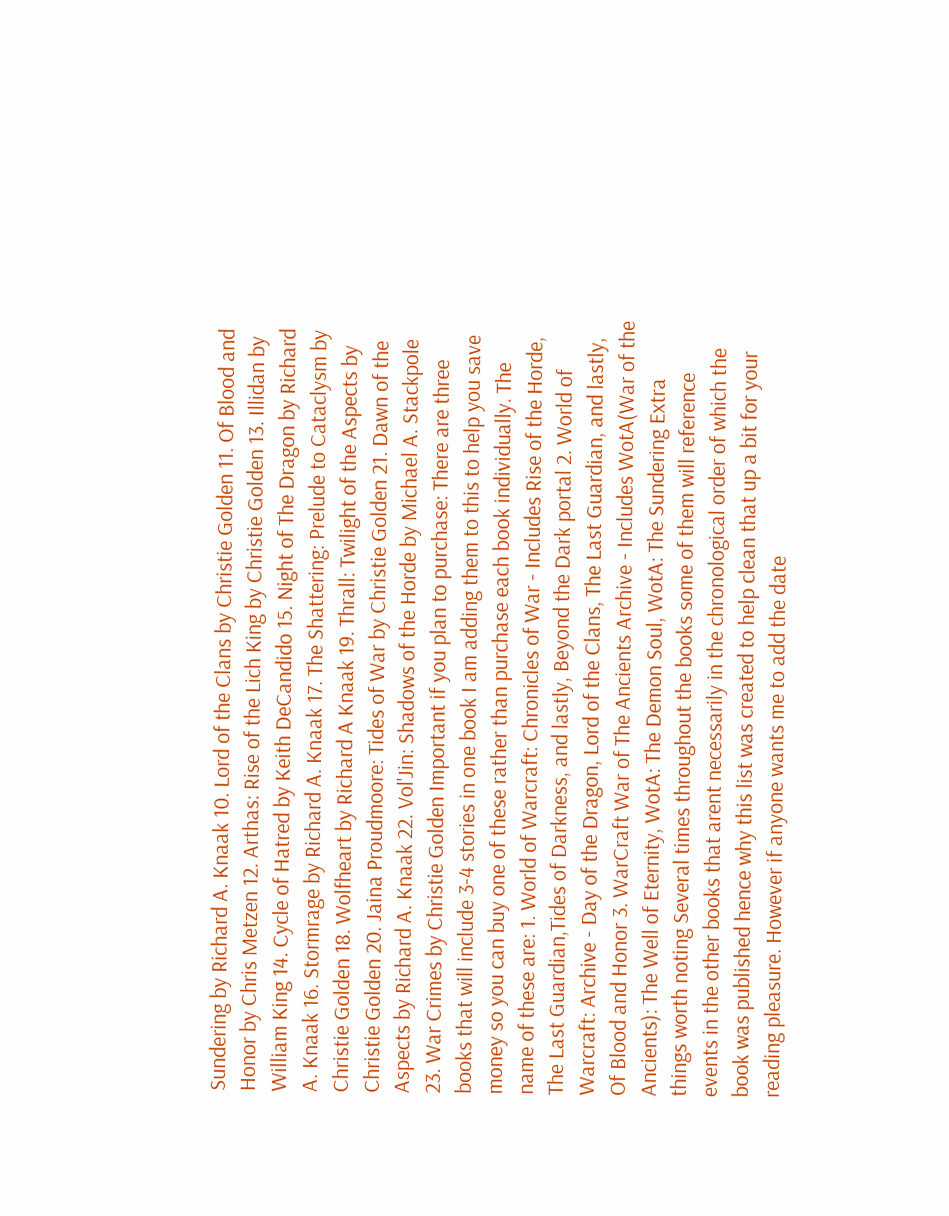Sundering by Richard A. Knaak 10. Lord of the Clans by Christie Golden 11. Of Blood and Honor by Chris Metzen 12. Arthas: Rise of the Lich King by Christie Golden 13. Illidan by William King 14. Cycle of Hatred by Keith DeCandido 15. Night of The Dragon by Richard A. Knaak 16. Stormrage by Richard A. Knaak 17. The Shattering: Prelude to Cataclysm by Christie Golden 18. Wolfheart by Richard A Knaak 19. Thrall: Twilight of the Aspects by Christie Golden 20. Jaina Proudmoore: Tides of War by Christie Golden 21. Dawn of the Aspects by Richard A. Knaak 22. Vol'Jin: Shadows of the Horde by Michael A. Stackpole 23. War Crimes by Christie Golden Important if you plan to purchase: There are three books that will include 3-4 stories in one book I am adding them to this to help you save money so you can buy one of these rather than purchase each book individually. The name of these are: 1. World of Warcraft: Chronicles of War - Includes Rise of the Horde, The Last Guardian,Tides of Darkness, and lastly, Beyond the Dark portal 2. World of Warcraft: Archive - Day of the Dragon, Lord of the Clans, The Last Guardian, and lastly, Of Blood and Honor 3. WarCraft War of The Ancients Archive - Includes WotA(War of the Ancients): The Well of Eternity, WotA: The Demon Soul, WotA: The Sundering Extra things worth noting Several times throughout the books some of them will reference events in the other books that arent necessarily in the chronological order of which the book was published hence why this list was created to help clean that up a bit for your reading pleasure. However if anyone wants me to add the date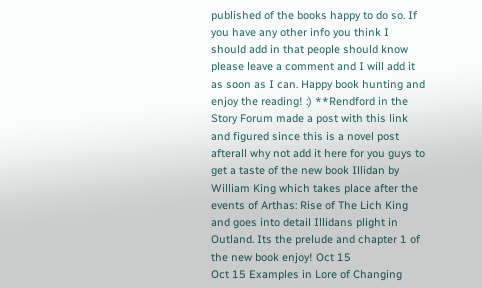published of the books happy to do so. If you have any other info you think I should add in that people should know please leave a comment and I will add it as soon as I can. Happy book hunting and enjoy the reading! :) **Rendford in the Story Forum made a post with this link and figured since this is a novel post afterall why not add it here for you guys to get a taste of the new book Illidan by William King which takes place after the events of Arthas: Rise of The Lich King and goes into detail Illidans plight in Outland. Its the prelude and chapter 1 of the new book enjoy! Oct 15
Oct 15 Examples in Lore of Changing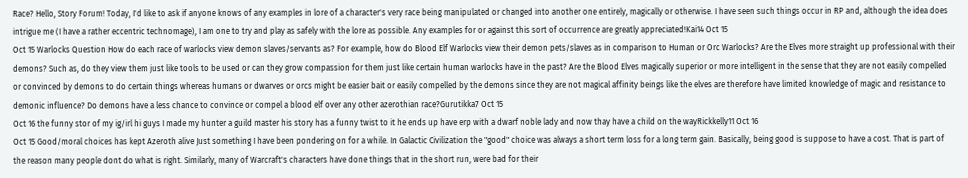Race? Hello, Story Forum! Today, I'd like to ask if anyone knows of any examples in lore of a character's very race being manipulated or changed into another one entirely, magically or otherwise. I have seen such things occur in RP and, although the idea does intrigue me (I have a rather eccentric technomage), I am one to try and play as safely with the lore as possible. Any examples for or against this sort of occurrence are greatly appreciated!Kai14 Oct 15
Oct 15 Warlocks Question How do each race of warlocks view demon slaves/servants as? For example, how do Blood Elf Warlocks view their demon pets/slaves as in comparison to Human or Orc Warlocks? Are the Elves more straight up professional with their demons? Such as, do they view them just like tools to be used or can they grow compassion for them just like certain human warlocks have in the past? Are the Blood Elves magically superior or more intelligent in the sense that they are not easily compelled or convinced by demons to do certain things whereas humans or dwarves or orcs might be easier bait or easily compelled by the demons since they are not magical affinity beings like the elves are therefore have limited knowledge of magic and resistance to demonic influence? Do demons have a less chance to convince or compel a blood elf over any other azerothian race?Gurutikka7 Oct 15
Oct 16 the funny stor of my ig/irl hi guys I made my hunter a guild master his story has a funny twist to it he ends up have erp with a dwarf noble lady and now thay have a child on the wayRickkelly11 Oct 16
Oct 15 Good/moral choices has kept Azeroth alive Just something I have been pondering on for a while. In Galactic Civilization the "good" choice was always a short term loss for a long term gain. Basically, being good is suppose to have a cost. That is part of the reason many people dont do what is right. Similarly, many of Warcraft's characters have done things that in the short run, were bad for their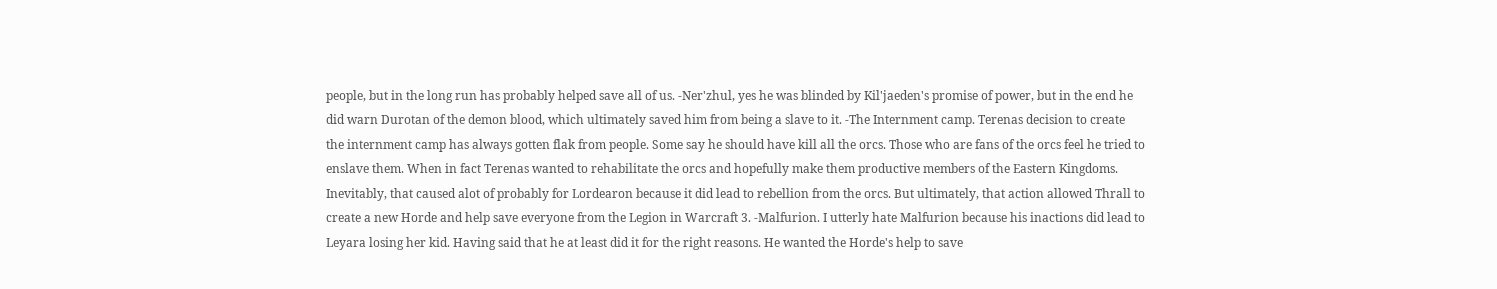people, but in the long run has probably helped save all of us. -Ner'zhul, yes he was blinded by Kil'jaeden's promise of power, but in the end he did warn Durotan of the demon blood, which ultimately saved him from being a slave to it. -The Internment camp. Terenas decision to create the internment camp has always gotten flak from people. Some say he should have kill all the orcs. Those who are fans of the orcs feel he tried to enslave them. When in fact Terenas wanted to rehabilitate the orcs and hopefully make them productive members of the Eastern Kingdoms. Inevitably, that caused alot of probably for Lordearon because it did lead to rebellion from the orcs. But ultimately, that action allowed Thrall to create a new Horde and help save everyone from the Legion in Warcraft 3. -Malfurion. I utterly hate Malfurion because his inactions did lead to Leyara losing her kid. Having said that he at least did it for the right reasons. He wanted the Horde's help to save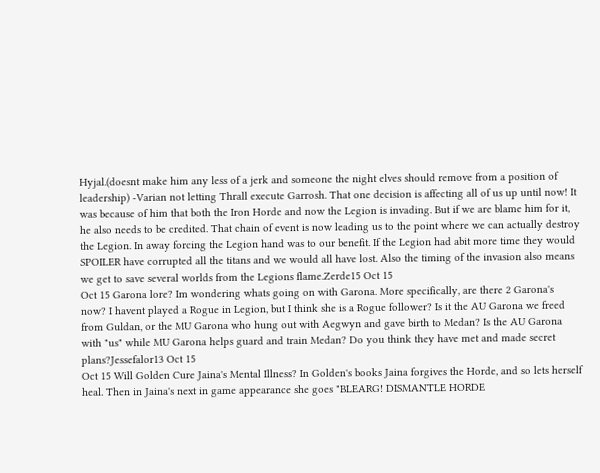Hyjal.(doesnt make him any less of a jerk and someone the night elves should remove from a position of leadership) -Varian not letting Thrall execute Garrosh. That one decision is affecting all of us up until now! It was because of him that both the Iron Horde and now the Legion is invading. But if we are blame him for it, he also needs to be credited. That chain of event is now leading us to the point where we can actually destroy the Legion. In away forcing the Legion hand was to our benefit. If the Legion had abit more time they would SPOILER have corrupted all the titans and we would all have lost. Also the timing of the invasion also means we get to save several worlds from the Legions flame.Zerde15 Oct 15
Oct 15 Garona lore? Im wondering whats going on with Garona. More specifically, are there 2 Garona's now? I havent played a Rogue in Legion, but I think she is a Rogue follower? Is it the AU Garona we freed from Guldan, or the MU Garona who hung out with Aegwyn and gave birth to Medan? Is the AU Garona with "us" while MU Garona helps guard and train Medan? Do you think they have met and made secret plans?Jessefalor13 Oct 15
Oct 15 Will Golden Cure Jaina's Mental Illness? In Golden's books Jaina forgives the Horde, and so lets herself heal. Then in Jaina's next in game appearance she goes "BLEARG! DISMANTLE HORDE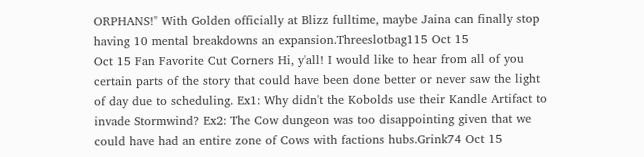ORPHANS!" With Golden officially at Blizz fulltime, maybe Jaina can finally stop having 10 mental breakdowns an expansion.Threeslotbag115 Oct 15
Oct 15 Fan Favorite Cut Corners Hi, y'all! I would like to hear from all of you certain parts of the story that could have been done better or never saw the light of day due to scheduling. Ex1: Why didn't the Kobolds use their Kandle Artifact to invade Stormwind? Ex2: The Cow dungeon was too disappointing given that we could have had an entire zone of Cows with factions hubs.Grink74 Oct 15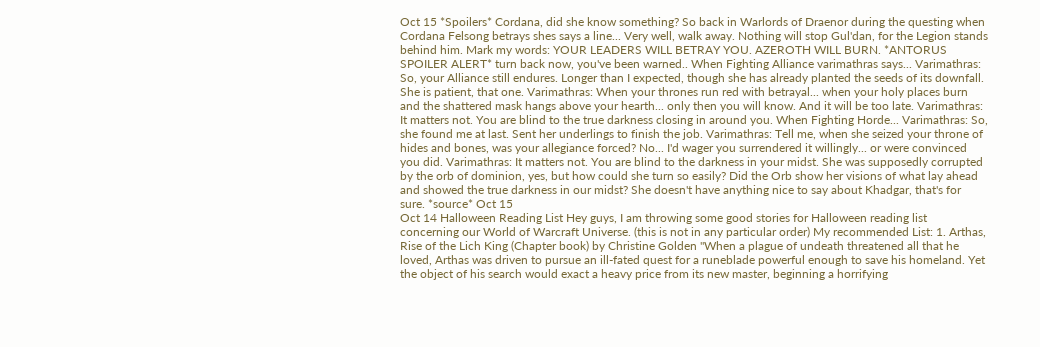Oct 15 *Spoilers* Cordana, did she know something? So back in Warlords of Draenor during the questing when Cordana Felsong betrays shes says a line... Very well, walk away. Nothing will stop Gul'dan, for the Legion stands behind him. Mark my words: YOUR LEADERS WILL BETRAY YOU. AZEROTH WILL BURN. *ANTORUS SPOILER ALERT* turn back now, you've been warned.. When Fighting Alliance varimathras says... Varimathras: So, your Alliance still endures. Longer than I expected, though she has already planted the seeds of its downfall. She is patient, that one. Varimathras: When your thrones run red with betrayal... when your holy places burn and the shattered mask hangs above your hearth... only then you will know. And it will be too late. Varimathras: It matters not. You are blind to the true darkness closing in around you. When Fighting Horde... Varimathras: So, she found me at last. Sent her underlings to finish the job. Varimathras: Tell me, when she seized your throne of hides and bones, was your allegiance forced? No... I'd wager you surrendered it willingly... or were convinced you did. Varimathras: It matters not. You are blind to the darkness in your midst. She was supposedly corrupted by the orb of dominion, yes, but how could she turn so easily? Did the Orb show her visions of what lay ahead and showed the true darkness in our midst? She doesn't have anything nice to say about Khadgar, that's for sure. *source* Oct 15
Oct 14 Halloween Reading List Hey guys, I am throwing some good stories for Halloween reading list concerning our World of Warcraft Universe. (this is not in any particular order) My recommended List: 1. Arthas, Rise of the Lich King (Chapter book) by Christine Golden "When a plague of undeath threatened all that he loved, Arthas was driven to pursue an ill-fated quest for a runeblade powerful enough to save his homeland. Yet the object of his search would exact a heavy price from its new master, beginning a horrifying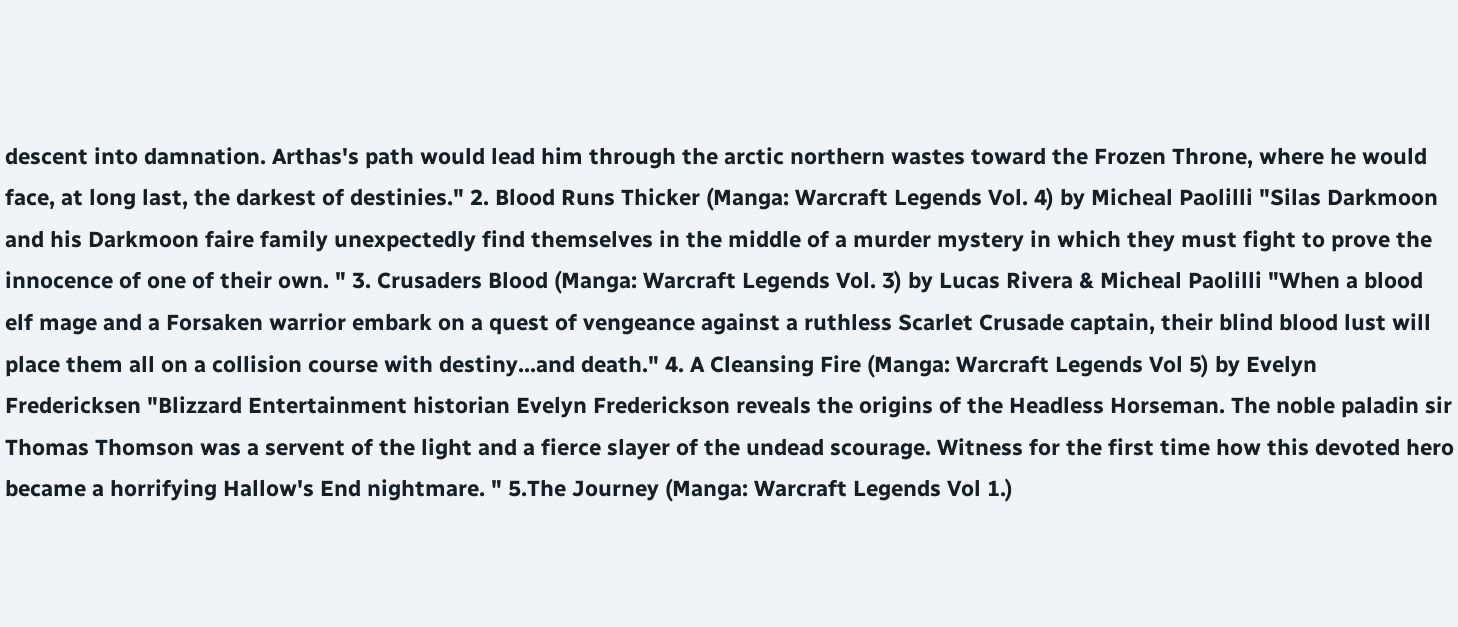descent into damnation. Arthas's path would lead him through the arctic northern wastes toward the Frozen Throne, where he would face, at long last, the darkest of destinies." 2. Blood Runs Thicker (Manga: Warcraft Legends Vol. 4) by Micheal Paolilli "Silas Darkmoon and his Darkmoon faire family unexpectedly find themselves in the middle of a murder mystery in which they must fight to prove the innocence of one of their own. " 3. Crusaders Blood (Manga: Warcraft Legends Vol. 3) by Lucas Rivera & Micheal Paolilli "When a blood elf mage and a Forsaken warrior embark on a quest of vengeance against a ruthless Scarlet Crusade captain, their blind blood lust will place them all on a collision course with destiny...and death." 4. A Cleansing Fire (Manga: Warcraft Legends Vol 5) by Evelyn Fredericksen "Blizzard Entertainment historian Evelyn Frederickson reveals the origins of the Headless Horseman. The noble paladin sir Thomas Thomson was a servent of the light and a fierce slayer of the undead scourage. Witness for the first time how this devoted hero became a horrifying Hallow's End nightmare. " 5.The Journey (Manga: Warcraft Legends Vol 1.)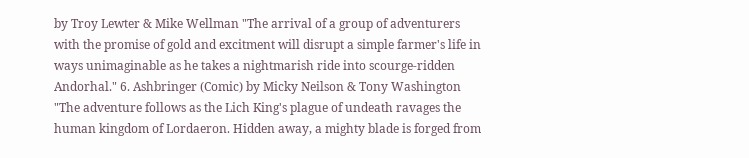by Troy Lewter & Mike Wellman "The arrival of a group of adventurers with the promise of gold and excitment will disrupt a simple farmer's life in ways unimaginable as he takes a nightmarish ride into scourge-ridden Andorhal." 6. Ashbringer (Comic) by Micky Neilson & Tony Washington "The adventure follows as the Lich King's plague of undeath ravages the human kingdom of Lordaeron. Hidden away, a mighty blade is forged from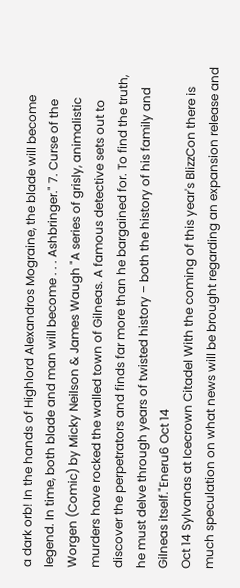a dark orb! In the hands of Highlord Alexandros Mograine, the blade will become legend. In time, both blade and man will become . . . Ashbringer." 7. Curse of the Worgen (Comic) by Micky Neilson & James Waugh "A series of grisly, animalistic murders have rocked the walled town of Gilneas. A famous detective sets out to discover the perpetrators and finds far more than he bargained for. To find the truth, he must delve through years of twisted history – both the history of his family and Gilneas itself."Eneru6 Oct 14
Oct 14 Sylvanas at Icecrown Citadel With the coming of this year's BlizzCon there is much speculation on what news will be brought regarding an expansion release and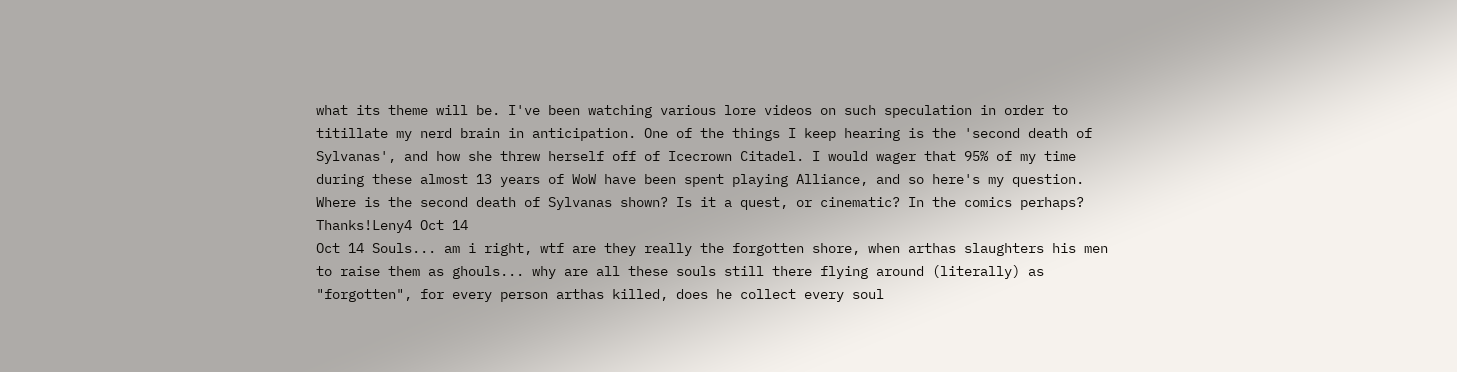what its theme will be. I've been watching various lore videos on such speculation in order to titillate my nerd brain in anticipation. One of the things I keep hearing is the 'second death of Sylvanas', and how she threw herself off of Icecrown Citadel. I would wager that 95% of my time during these almost 13 years of WoW have been spent playing Alliance, and so here's my question. Where is the second death of Sylvanas shown? Is it a quest, or cinematic? In the comics perhaps? Thanks!Leny4 Oct 14
Oct 14 Souls... am i right, wtf are they really the forgotten shore, when arthas slaughters his men to raise them as ghouls... why are all these souls still there flying around (literally) as "forgotten", for every person arthas killed, does he collect every soul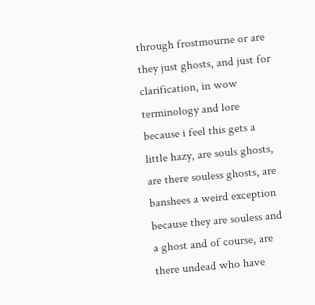through frostmourne or are they just ghosts, and just for clarification, in wow terminology and lore because i feel this gets a little hazy, are souls ghosts, are there souless ghosts, are banshees a weird exception because they are souless and a ghost and of course, are there undead who have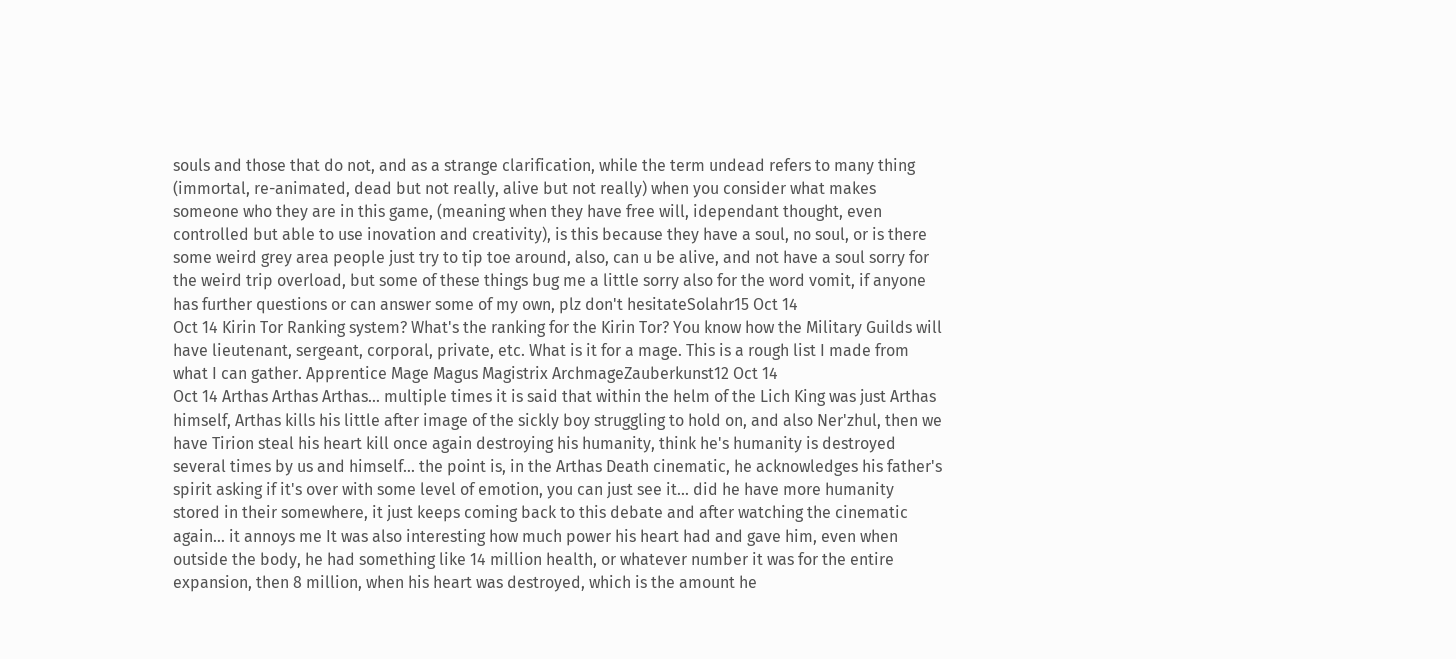souls and those that do not, and as a strange clarification, while the term undead refers to many thing (immortal, re-animated, dead but not really, alive but not really) when you consider what makes someone who they are in this game, (meaning when they have free will, idependant thought, even controlled but able to use inovation and creativity), is this because they have a soul, no soul, or is there some weird grey area people just try to tip toe around, also, can u be alive, and not have a soul sorry for the weird trip overload, but some of these things bug me a little sorry also for the word vomit, if anyone has further questions or can answer some of my own, plz don't hesitateSolahr15 Oct 14
Oct 14 Kirin Tor Ranking system? What's the ranking for the Kirin Tor? You know how the Military Guilds will have lieutenant, sergeant, corporal, private, etc. What is it for a mage. This is a rough list I made from what I can gather. Apprentice Mage Magus Magistrix ArchmageZauberkunst12 Oct 14
Oct 14 Arthas Arthas Arthas... multiple times it is said that within the helm of the Lich King was just Arthas himself, Arthas kills his little after image of the sickly boy struggling to hold on, and also Ner'zhul, then we have Tirion steal his heart kill once again destroying his humanity, think he's humanity is destroyed several times by us and himself... the point is, in the Arthas Death cinematic, he acknowledges his father's spirit asking if it's over with some level of emotion, you can just see it... did he have more humanity stored in their somewhere, it just keeps coming back to this debate and after watching the cinematic again... it annoys me It was also interesting how much power his heart had and gave him, even when outside the body, he had something like 14 million health, or whatever number it was for the entire expansion, then 8 million, when his heart was destroyed, which is the amount he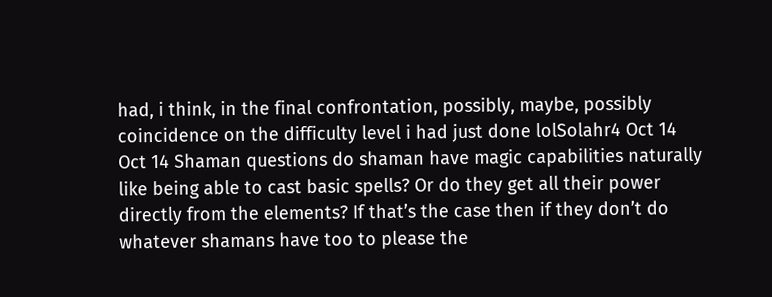had, i think, in the final confrontation, possibly, maybe, possibly coincidence on the difficulty level i had just done lolSolahr4 Oct 14
Oct 14 Shaman questions do shaman have magic capabilities naturally like being able to cast basic spells? Or do they get all their power directly from the elements? If that’s the case then if they don’t do whatever shamans have too to please the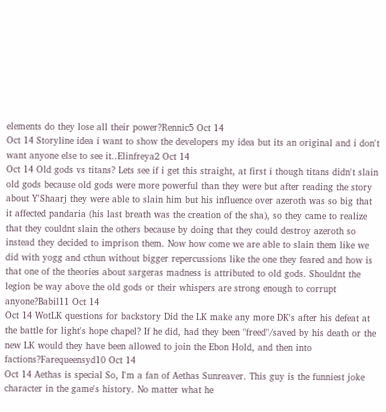elements do they lose all their power?Rennic5 Oct 14
Oct 14 Storyline idea i want to show the developers my idea but its an original and i don't want anyone else to see it..Elinfreya2 Oct 14
Oct 14 Old gods vs titans? Lets see if i get this straight, at first i though titans didn't slain old gods because old gods were more powerful than they were but after reading the story about Y'Shaarj they were able to slain him but his influence over azeroth was so big that it affected pandaria (his last breath was the creation of the sha), so they came to realize that they couldnt slain the others because by doing that they could destroy azeroth so instead they decided to imprison them. Now how come we are able to slain them like we did with yogg and cthun without bigger repercussions like the one they feared and how is that one of the theories about sargeras madness is attributed to old gods. Shouldnt the legion be way above the old gods or their whispers are strong enough to corrupt anyone?Babil11 Oct 14
Oct 14 WotLK questions for backstory Did the LK make any more DK's after his defeat at the battle for light's hope chapel? If he did, had they been "freed"/saved by his death or the new LK would they have been allowed to join the Ebon Hold, and then into factions?Farequeensyd10 Oct 14
Oct 14 Aethas is special So, I'm a fan of Aethas Sunreaver. This guy is the funniest joke character in the game's history. No matter what he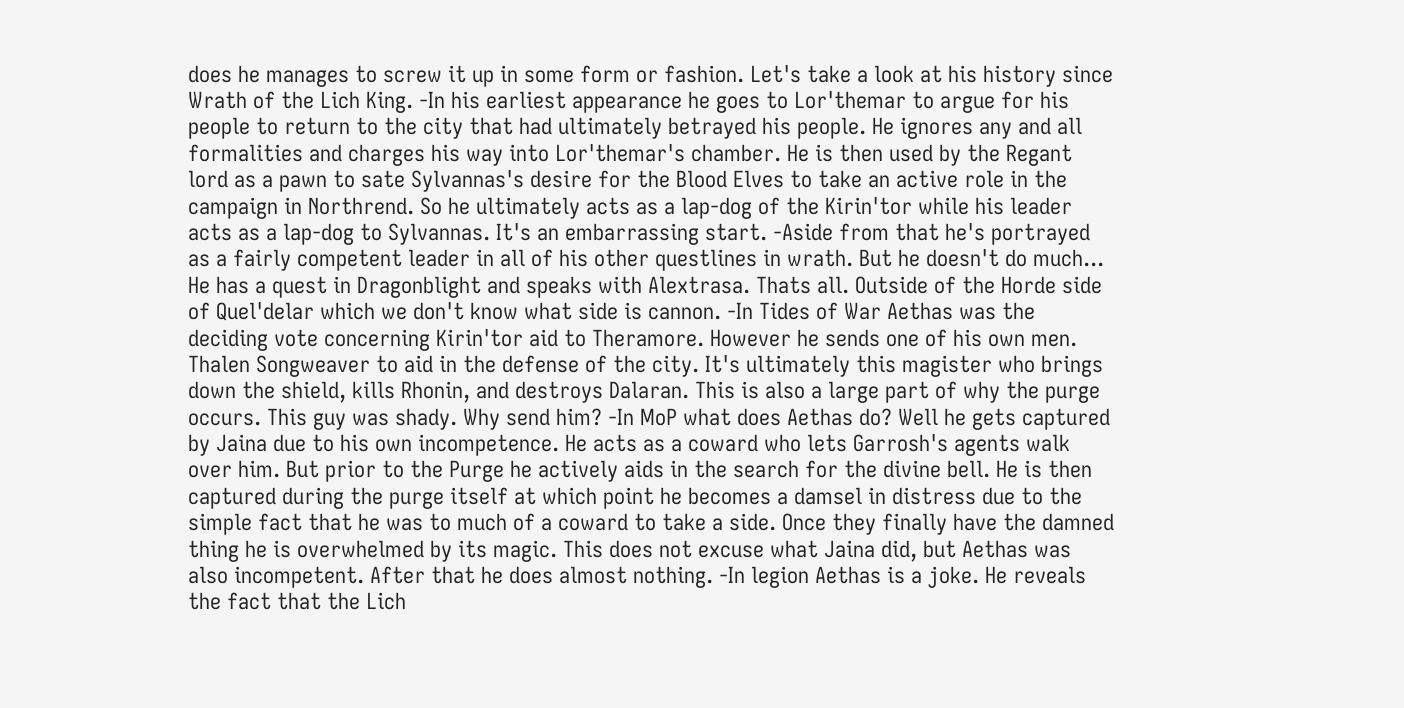does he manages to screw it up in some form or fashion. Let's take a look at his history since Wrath of the Lich King. -In his earliest appearance he goes to Lor'themar to argue for his people to return to the city that had ultimately betrayed his people. He ignores any and all formalities and charges his way into Lor'themar's chamber. He is then used by the Regant lord as a pawn to sate Sylvannas's desire for the Blood Elves to take an active role in the campaign in Northrend. So he ultimately acts as a lap-dog of the Kirin'tor while his leader acts as a lap-dog to Sylvannas. It's an embarrassing start. -Aside from that he's portrayed as a fairly competent leader in all of his other questlines in wrath. But he doesn't do much... He has a quest in Dragonblight and speaks with Alextrasa. Thats all. Outside of the Horde side of Quel'delar which we don't know what side is cannon. -In Tides of War Aethas was the deciding vote concerning Kirin'tor aid to Theramore. However he sends one of his own men. Thalen Songweaver to aid in the defense of the city. It's ultimately this magister who brings down the shield, kills Rhonin, and destroys Dalaran. This is also a large part of why the purge occurs. This guy was shady. Why send him? -In MoP what does Aethas do? Well he gets captured by Jaina due to his own incompetence. He acts as a coward who lets Garrosh's agents walk over him. But prior to the Purge he actively aids in the search for the divine bell. He is then captured during the purge itself at which point he becomes a damsel in distress due to the simple fact that he was to much of a coward to take a side. Once they finally have the damned thing he is overwhelmed by its magic. This does not excuse what Jaina did, but Aethas was also incompetent. After that he does almost nothing. -In legion Aethas is a joke. He reveals the fact that the Lich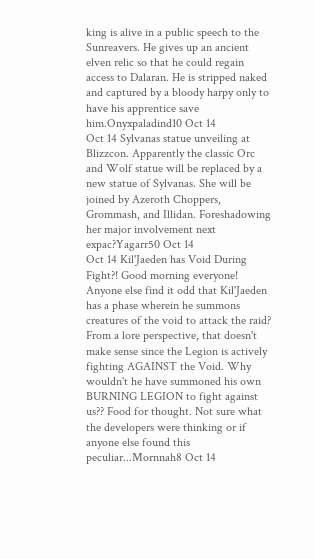king is alive in a public speech to the Sunreavers. He gives up an ancient elven relic so that he could regain access to Dalaran. He is stripped naked and captured by a bloody harpy only to have his apprentice save him.Onyxpaladind10 Oct 14
Oct 14 Sylvanas statue unveiling at Blizzcon. Apparently the classic Orc and Wolf statue will be replaced by a new statue of Sylvanas. She will be joined by Azeroth Choppers, Grommash, and Illidan. Foreshadowing her major involvement next expac?Yagarr50 Oct 14
Oct 14 Kil'Jaeden has Void During Fight?! Good morning everyone! Anyone else find it odd that Kil'Jaeden has a phase wherein he summons creatures of the void to attack the raid? From a lore perspective, that doesn't make sense since the Legion is actively fighting AGAINST the Void. Why wouldn't he have summoned his own BURNING LEGION to fight against us?? Food for thought. Not sure what the developers were thinking or if anyone else found this peculiar...Mornnah8 Oct 14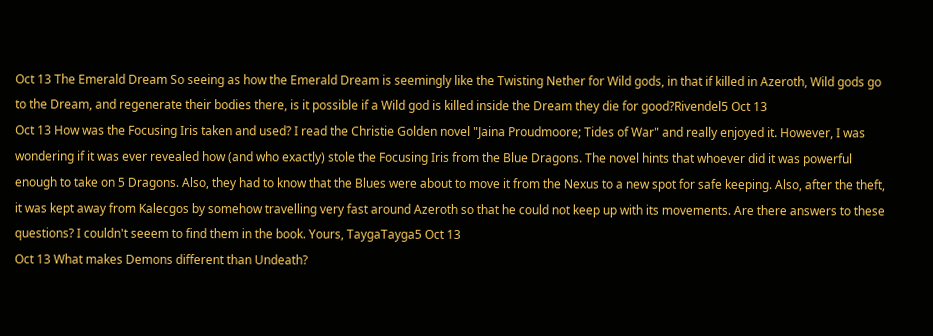Oct 13 The Emerald Dream So seeing as how the Emerald Dream is seemingly like the Twisting Nether for Wild gods, in that if killed in Azeroth, Wild gods go to the Dream, and regenerate their bodies there, is it possible if a Wild god is killed inside the Dream they die for good?Rivendel5 Oct 13
Oct 13 How was the Focusing Iris taken and used? I read the Christie Golden novel "Jaina Proudmoore; Tides of War" and really enjoyed it. However, I was wondering if it was ever revealed how (and who exactly) stole the Focusing Iris from the Blue Dragons. The novel hints that whoever did it was powerful enough to take on 5 Dragons. Also, they had to know that the Blues were about to move it from the Nexus to a new spot for safe keeping. Also, after the theft, it was kept away from Kalecgos by somehow travelling very fast around Azeroth so that he could not keep up with its movements. Are there answers to these questions? I couldn't seeem to find them in the book. Yours, TaygaTayga5 Oct 13
Oct 13 What makes Demons different than Undeath?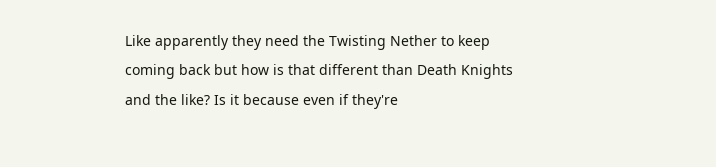Like apparently they need the Twisting Nether to keep coming back but how is that different than Death Knights and the like? Is it because even if they're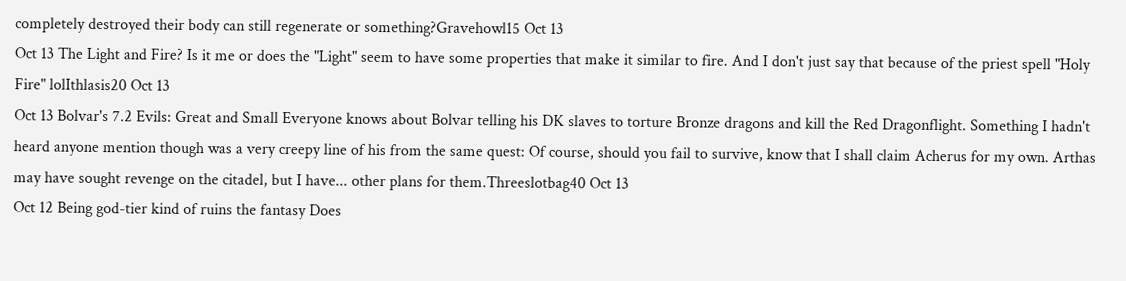completely destroyed their body can still regenerate or something?Gravehowl15 Oct 13
Oct 13 The Light and Fire? Is it me or does the "Light" seem to have some properties that make it similar to fire. And I don't just say that because of the priest spell "Holy Fire" lolIthlasis20 Oct 13
Oct 13 Bolvar's 7.2 Evils: Great and Small Everyone knows about Bolvar telling his DK slaves to torture Bronze dragons and kill the Red Dragonflight. Something I hadn't heard anyone mention though was a very creepy line of his from the same quest: Of course, should you fail to survive, know that I shall claim Acherus for my own. Arthas may have sought revenge on the citadel, but I have... other plans for them.Threeslotbag40 Oct 13
Oct 12 Being god-tier kind of ruins the fantasy Does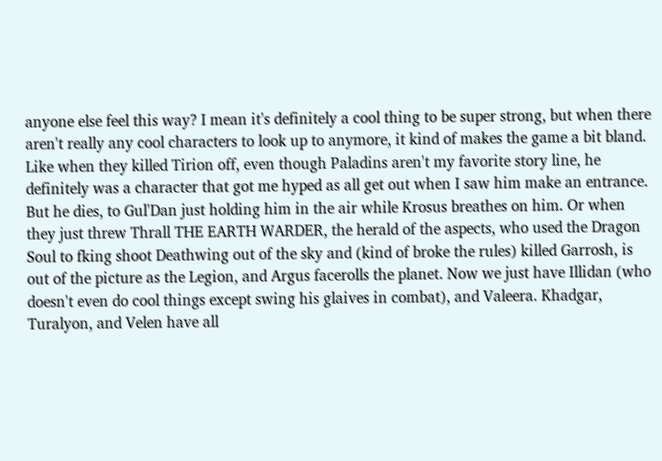anyone else feel this way? I mean it's definitely a cool thing to be super strong, but when there aren't really any cool characters to look up to anymore, it kind of makes the game a bit bland. Like when they killed Tirion off, even though Paladins aren't my favorite story line, he definitely was a character that got me hyped as all get out when I saw him make an entrance. But he dies, to Gul'Dan just holding him in the air while Krosus breathes on him. Or when they just threw Thrall THE EARTH WARDER, the herald of the aspects, who used the Dragon Soul to fking shoot Deathwing out of the sky and (kind of broke the rules) killed Garrosh, is out of the picture as the Legion, and Argus facerolls the planet. Now we just have Illidan (who doesn't even do cool things except swing his glaives in combat), and Valeera. Khadgar, Turalyon, and Velen have all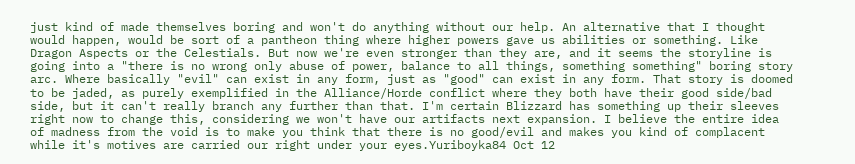just kind of made themselves boring and won't do anything without our help. An alternative that I thought would happen, would be sort of a pantheon thing where higher powers gave us abilities or something. Like Dragon Aspects or the Celestials. But now we're even stronger than they are, and it seems the storyline is going into a "there is no wrong only abuse of power, balance to all things, something something" boring story arc. Where basically "evil" can exist in any form, just as "good" can exist in any form. That story is doomed to be jaded, as purely exemplified in the Alliance/Horde conflict where they both have their good side/bad side, but it can't really branch any further than that. I'm certain Blizzard has something up their sleeves right now to change this, considering we won't have our artifacts next expansion. I believe the entire idea of madness from the void is to make you think that there is no good/evil and makes you kind of complacent while it's motives are carried our right under your eyes.Yuriboyka84 Oct 12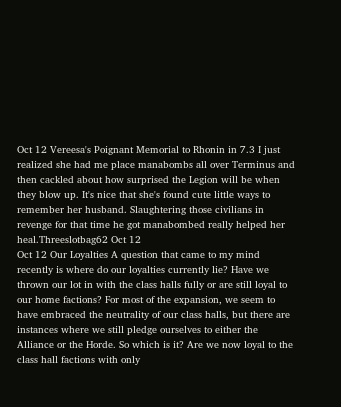Oct 12 Vereesa's Poignant Memorial to Rhonin in 7.3 I just realized she had me place manabombs all over Terminus and then cackled about how surprised the Legion will be when they blow up. It's nice that she's found cute little ways to remember her husband. Slaughtering those civilians in revenge for that time he got manabombed really helped her heal.Threeslotbag62 Oct 12
Oct 12 Our Loyalties A question that came to my mind recently is where do our loyalties currently lie? Have we thrown our lot in with the class halls fully or are still loyal to our home factions? For most of the expansion, we seem to have embraced the neutrality of our class halls, but there are instances where we still pledge ourselves to either the Alliance or the Horde. So which is it? Are we now loyal to the class hall factions with only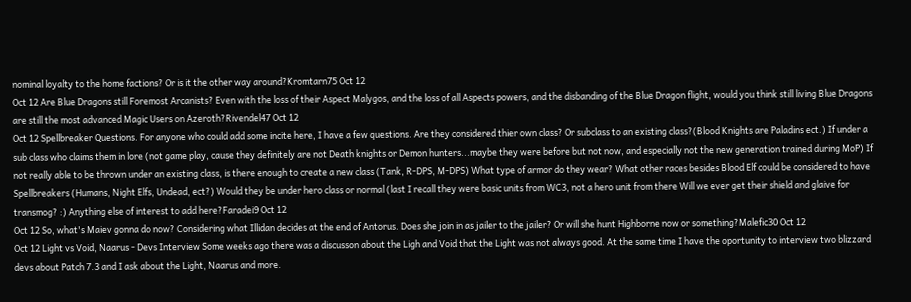nominal loyalty to the home factions? Or is it the other way around?Kromtarn75 Oct 12
Oct 12 Are Blue Dragons still Foremost Arcanists? Even with the loss of their Aspect Malygos, and the loss of all Aspects powers, and the disbanding of the Blue Dragon flight, would you think still living Blue Dragons are still the most advanced Magic Users on Azeroth?Rivendel47 Oct 12
Oct 12 Spellbreaker Questions. For anyone who could add some incite here, I have a few questions. Are they considered thier own class? Or subclass to an existing class?(Blood Knights are Paladins ect.) If under a sub class who claims them in lore (not game play, cause they definitely are not Death knights or Demon hunters...maybe they were before but not now, and especially not the new generation trained during MoP) If not really able to be thrown under an existing class, is there enough to create a new class (Tank, R-DPS, M-DPS) What type of armor do they wear? What other races besides Blood Elf could be considered to have Spellbreakers (Humans, Night Elfs, Undead, ect?) Would they be under hero class or normal (last I recall they were basic units from WC3, not a hero unit from there Will we ever get their shield and glaive for transmog? :) Anything else of interest to add here?Faradei9 Oct 12
Oct 12 So, what's Maiev gonna do now? Considering what Illidan decides at the end of Antorus. Does she join in as jailer to the jailer? Or will she hunt Highborne now or something?Malefic30 Oct 12
Oct 12 Light vs Void, Naarus - Devs Interview Some weeks ago there was a discusson about the Ligh and Void that the Light was not always good. At the same time I have the oportunity to interview two blizzard devs about Patch 7.3 and I ask about the Light, Naarus and more.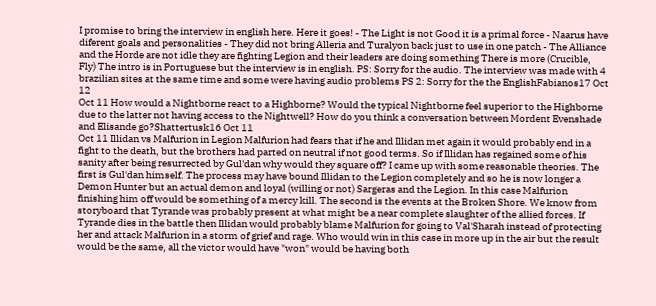I promise to bring the interview in english here. Here it goes! - The Light is not Good it is a primal force - Naarus have diferent goals and personalities - They did not bring Alleria and Turalyon back just to use in one patch - The Alliance and the Horde are not idle they are fighting Legion and their leaders are doing something There is more (Crucible, Fly) The intro is in Portuguese but the interview is in english. PS: Sorry for the audio. The interview was made with 4 brazilian sites at the same time and some were having audio problems PS 2: Sorry for the the EnglishFabianos17 Oct 12
Oct 11 How would a Nightborne react to a Highborne? Would the typical Nightborne feel superior to the Highborne due to the latter not having access to the Nightwell? How do you think a conversation between Mordent Evenshade and Elisande go?Shattertusk16 Oct 11
Oct 11 Illidan vs Malfurion in Legion Malfurion had fears that if he and Illidan met again it would probably end in a fight to the death, but the brothers had parted on neutral if not good terms. So if Illidan has regained some of his sanity after being resurrected by Gul'dan why would they square off? I came up with some reasonable theories. The first is Gul'dan himself. The process may have bound Illidan to the Legion completely and so he is now longer a Demon Hunter but an actual demon and loyal (willing or not) Sargeras and the Legion. In this case Malfurion finishing him off would be something of a mercy kill. The second is the events at the Broken Shore. We know from storyboard that Tyrande was probably present at what might be a near complete slaughter of the allied forces. If Tyrande dies in the battle then Illidan would probably blame Malfurion for going to Val'Sharah instead of protecting her and attack Malfurion in a storm of grief and rage. Who would win in this case in more up in the air but the result would be the same, all the victor would have "won" would be having both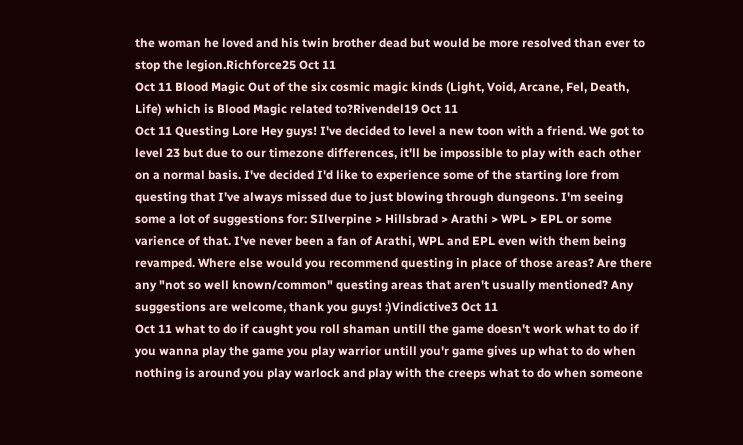the woman he loved and his twin brother dead but would be more resolved than ever to stop the legion.Richforce25 Oct 11
Oct 11 Blood Magic Out of the six cosmic magic kinds (Light, Void, Arcane, Fel, Death, Life) which is Blood Magic related to?Rivendel19 Oct 11
Oct 11 Questing Lore Hey guys! I've decided to level a new toon with a friend. We got to level 23 but due to our timezone differences, it'll be impossible to play with each other on a normal basis. I've decided I'd like to experience some of the starting lore from questing that I've always missed due to just blowing through dungeons. I'm seeing some a lot of suggestions for: SIlverpine > Hillsbrad > Arathi > WPL > EPL or some varience of that. I've never been a fan of Arathi, WPL and EPL even with them being revamped. Where else would you recommend questing in place of those areas? Are there any "not so well known/common" questing areas that aren't usually mentioned? Any suggestions are welcome, thank you guys! :)Vindictive3 Oct 11
Oct 11 what to do if caught you roll shaman untill the game doesn't work what to do if you wanna play the game you play warrior untill you'r game gives up what to do when nothing is around you play warlock and play with the creeps what to do when someone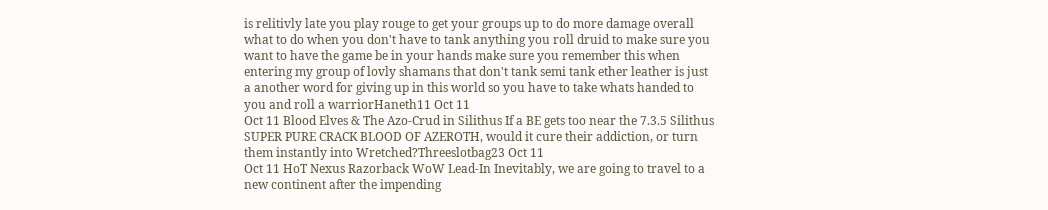is relitivly late you play rouge to get your groups up to do more damage overall what to do when you don't have to tank anything you roll druid to make sure you want to have the game be in your hands make sure you remember this when entering my group of lovly shamans that don't tank semi tank ether leather is just a another word for giving up in this world so you have to take whats handed to you and roll a warriorHaneth11 Oct 11
Oct 11 Blood Elves & The Azo-Crud in Silithus If a BE gets too near the 7.3.5 Silithus SUPER PURE CRACK BLOOD OF AZEROTH, would it cure their addiction, or turn them instantly into Wretched?Threeslotbag23 Oct 11
Oct 11 HoT Nexus Razorback WoW Lead-In Inevitably, we are going to travel to a new continent after the impending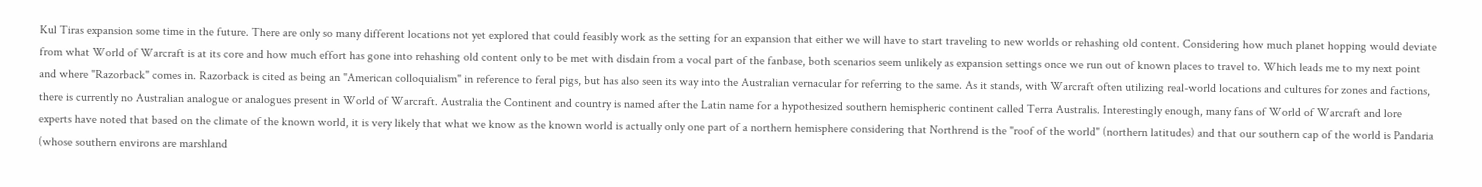Kul Tiras expansion some time in the future. There are only so many different locations not yet explored that could feasibly work as the setting for an expansion that either we will have to start traveling to new worlds or rehashing old content. Considering how much planet hopping would deviate from what World of Warcraft is at its core and how much effort has gone into rehashing old content only to be met with disdain from a vocal part of the fanbase, both scenarios seem unlikely as expansion settings once we run out of known places to travel to. Which leads me to my next point and where "Razorback" comes in. Razorback is cited as being an "American colloquialism" in reference to feral pigs, but has also seen its way into the Australian vernacular for referring to the same. As it stands, with Warcraft often utilizing real-world locations and cultures for zones and factions, there is currently no Australian analogue or analogues present in World of Warcraft. Australia the Continent and country is named after the Latin name for a hypothesized southern hemispheric continent called Terra Australis. Interestingly enough, many fans of World of Warcraft and lore experts have noted that based on the climate of the known world, it is very likely that what we know as the known world is actually only one part of a northern hemisphere considering that Northrend is the "roof of the world" (northern latitudes) and that our southern cap of the world is Pandaria (whose southern environs are marshland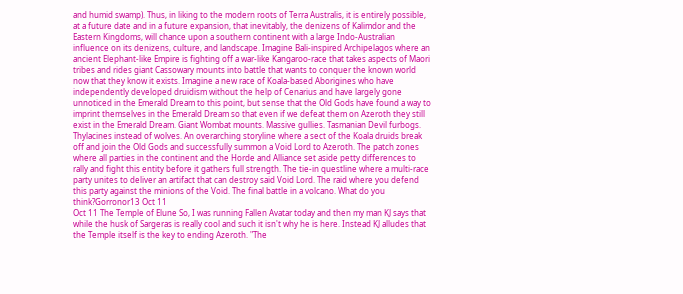and humid swamp). Thus, in liking to the modern roots of Terra Australis, it is entirely possible, at a future date and in a future expansion, that inevitably, the denizens of Kalimdor and the Eastern Kingdoms, will chance upon a southern continent with a large Indo-Australian influence on its denizens, culture, and landscape. Imagine Bali-inspired Archipelagos where an ancient Elephant-like Empire is fighting off a war-like Kangaroo-race that takes aspects of Maori tribes and rides giant Cassowary mounts into battle that wants to conquer the known world now that they know it exists. Imagine a new race of Koala-based Aborigines who have independently developed druidism without the help of Cenarius and have largely gone unnoticed in the Emerald Dream to this point, but sense that the Old Gods have found a way to imprint themselves in the Emerald Dream so that even if we defeat them on Azeroth they still exist in the Emerald Dream. Giant Wombat mounts. Massive gullies. Tasmanian Devil furbogs. Thylacines instead of wolves. An overarching storyline where a sect of the Koala druids break off and join the Old Gods and successfully summon a Void Lord to Azeroth. The patch zones where all parties in the continent and the Horde and Alliance set aside petty differences to rally and fight this entity before it gathers full strength. The tie-in questline where a multi-race party unites to deliver an artifact that can destroy said Void Lord. The raid where you defend this party against the minions of the Void. The final battle in a volcano. What do you think?Gorronor13 Oct 11
Oct 11 The Temple of Elune So, I was running Fallen Avatar today and then my man KJ says that while the husk of Sargeras is really cool and such it isn't why he is here. Instead KJ alludes that the Temple itself is the key to ending Azeroth. "The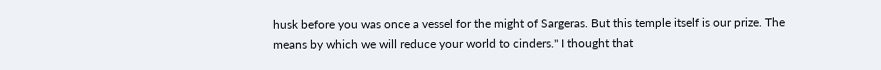husk before you was once a vessel for the might of Sargeras. But this temple itself is our prize. The means by which we will reduce your world to cinders." I thought that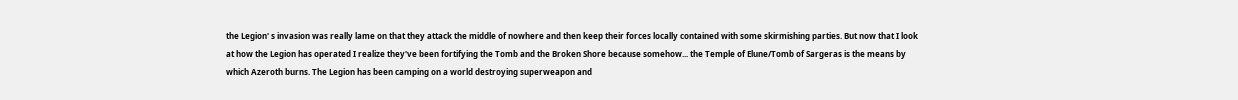the Legion' s invasion was really lame on that they attack the middle of nowhere and then keep their forces locally contained with some skirmishing parties. But now that I look at how the Legion has operated I realize they've been fortifying the Tomb and the Broken Shore because somehow... the Temple of Elune/Tomb of Sargeras is the means by which Azeroth burns. The Legion has been camping on a world destroying superweapon and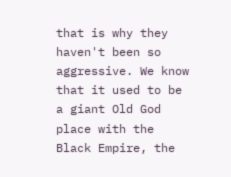that is why they haven't been so aggressive. We know that it used to be a giant Old God place with the Black Empire, the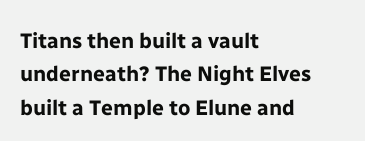Titans then built a vault underneath? The Night Elves built a Temple to Elune and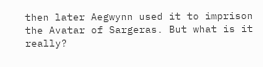then later Aegwynn used it to imprison the Avatar of Sargeras. But what is it really?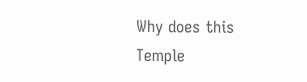Why does this Temple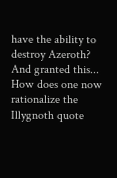have the ability to destroy Azeroth? And granted this... How does one now rationalize the Illygnoth quote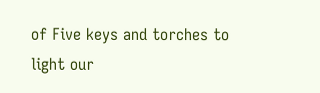of Five keys and torches to light our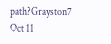path?Grayston7 Oct 11